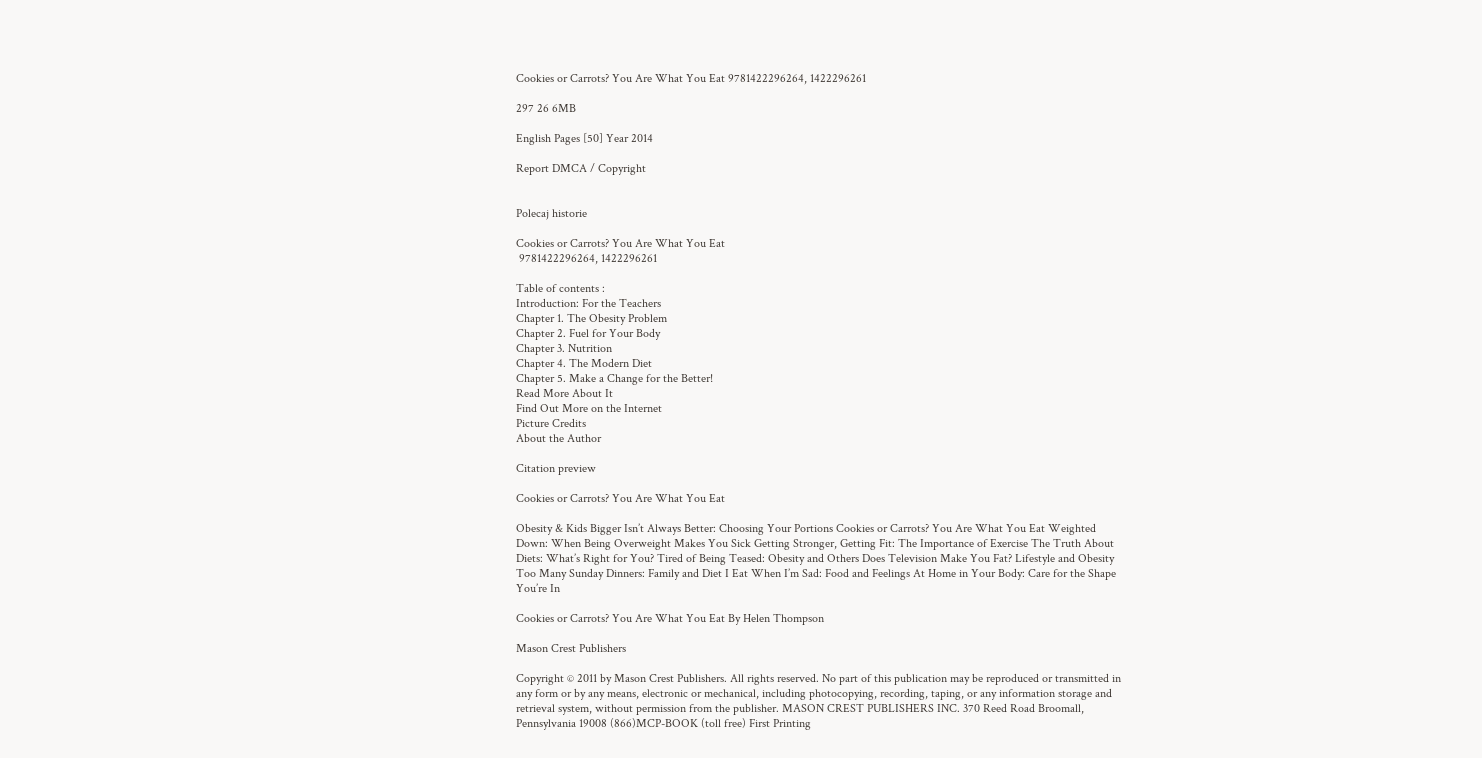Cookies or Carrots? You Are What You Eat 9781422296264, 1422296261

297 26 6MB

English Pages [50] Year 2014

Report DMCA / Copyright


Polecaj historie

Cookies or Carrots? You Are What You Eat
 9781422296264, 1422296261

Table of contents :
Introduction: For the Teachers
Chapter 1. The Obesity Problem
Chapter 2. Fuel for Your Body
Chapter 3. Nutrition
Chapter 4. The Modern Diet
Chapter 5. Make a Change for the Better!
Read More About It
Find Out More on the Internet
Picture Credits
About the Author

Citation preview

Cookies or Carrots? You Are What You Eat

Obesity & Kids Bigger Isn’t Always Better: Choosing Your Portions Cookies or Carrots? You Are What You Eat Weighted Down: When Being Overweight Makes You Sick Getting Stronger, Getting Fit: The Importance of Exercise The Truth About Diets: What’s Right for You? Tired of Being Teased: Obesity and Others Does Television Make You Fat? Lifestyle and Obesity Too Many Sunday Dinners: Family and Diet I Eat When I’m Sad: Food and Feelings At Home in Your Body: Care for the Shape You’re In

Cookies or Carrots? You Are What You Eat By Helen Thompson

Mason Crest Publishers

Copyright © 2011 by Mason Crest Publishers. All rights reserved. No part of this publication may be reproduced or transmitted in any form or by any means, electronic or mechanical, including photocopying, recording, taping, or any information storage and retrieval system, without permission from the publisher. MASON CREST PUBLISHERS INC. 370 Reed Road Broomall, Pennsylvania 19008 (866)MCP-BOOK (toll free) First Printing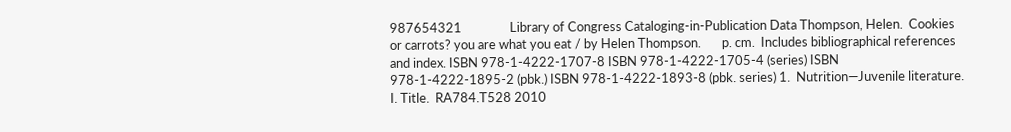987654321                Library of Congress Cataloging-in-Publication Data Thompson, Helen.  Cookies or carrots? you are what you eat / by Helen Thompson.       p. cm.  Includes bibliographical references and index. ISBN 978-1-4222-1707-8 ISBN 978-1-4222-1705-4 (series) ISBN 978-1-4222-1895-2 (pbk.) ISBN 978-1-4222-1893-8 (pbk. series) 1.  Nutrition—Juvenile literature.  I. Title.  RA784.T528 2010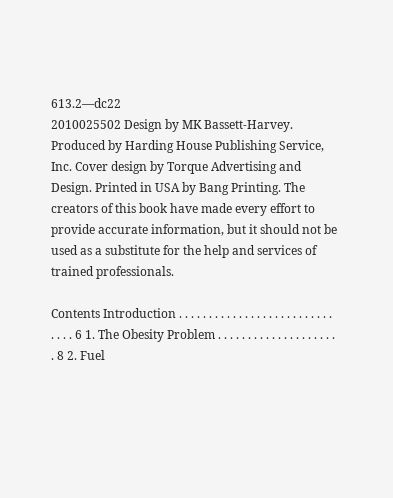613.2—dc22                                                            2010025502 Design by MK Bassett-Harvey. Produced by Harding House Publishing Service, Inc. Cover design by Torque Advertising and Design. Printed in USA by Bang Printing. The creators of this book have made every effort to provide accurate information, but it should not be used as a substitute for the help and services of trained professionals.

Contents Introduction . . . . . . . . . . . . . . . . . . . . . . . . . . . . . . 6 1. The Obesity Problem . . . . . . . . . . . . . . . . . . . . . 8 2. Fuel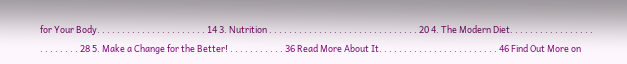for Your Body. . . . . . . . . . . . . . . . . . . . . . 14 3. Nutrition . . . . . . . . . . . . . . . . . . . . . . . . . . . . . . 20 4. The Modern Diet. . . . . . . . . . . . . . . . . . . . . . . . . 28 5. Make a Change for the Better! . . . . . . . . . . . 36 Read More About It. . . . . . . . . . . . . . . . . . . . . . . . 46 Find Out More on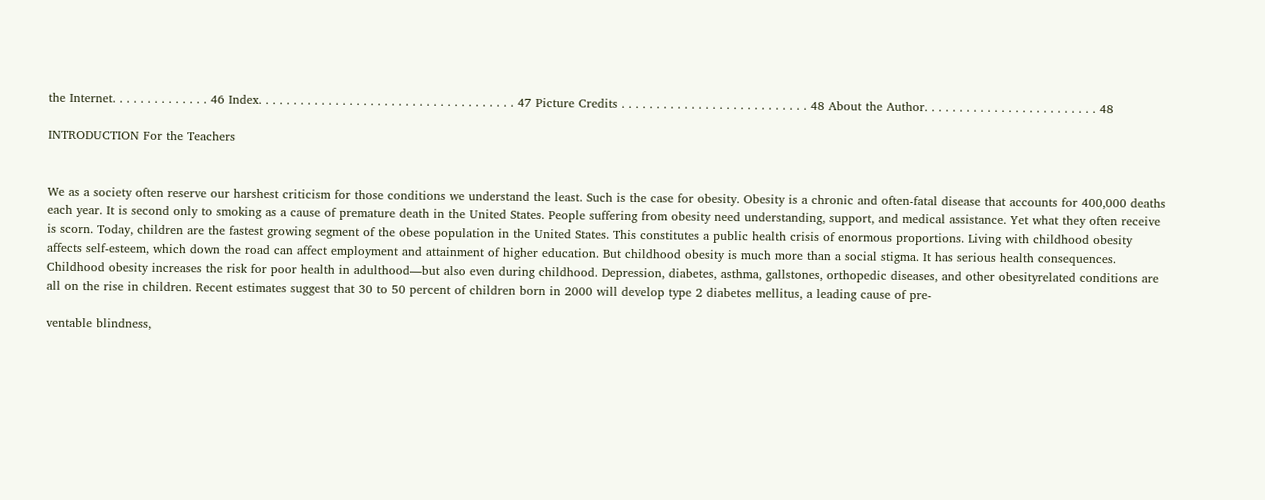the Internet. . . . . . . . . . . . . . 46 Index. . . . . . . . . . . . . . . . . . . . . . . . . . . . . . . . . . . . . 47 Picture Credits . . . . . . . . . . . . . . . . . . . . . . . . . . . 48 About the Author. . . . . . . . . . . . . . . . . . . . . . . . . 48

INTRODUCTION For the Teachers


We as a society often reserve our harshest criticism for those conditions we understand the least. Such is the case for obesity. Obesity is a chronic and often-fatal disease that accounts for 400,000 deaths each year. It is second only to smoking as a cause of premature death in the United States. People suffering from obesity need understanding, support, and medical assistance. Yet what they often receive is scorn. Today, children are the fastest growing segment of the obese population in the United States. This constitutes a public health crisis of enormous proportions. Living with childhood obesity affects self-esteem, which down the road can affect employment and attainment of higher education. But childhood obesity is much more than a social stigma. It has serious health consequences. Childhood obesity increases the risk for poor health in adulthood—but also even during childhood. Depression, diabetes, asthma, gallstones, orthopedic diseases, and other obesityrelated conditions are all on the rise in children. Recent estimates suggest that 30 to 50 percent of children born in 2000 will develop type 2 diabetes mellitus, a leading cause of pre-

ventable blindness,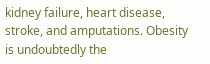kidney failure, heart disease, stroke, and amputations. Obesity is undoubtedly the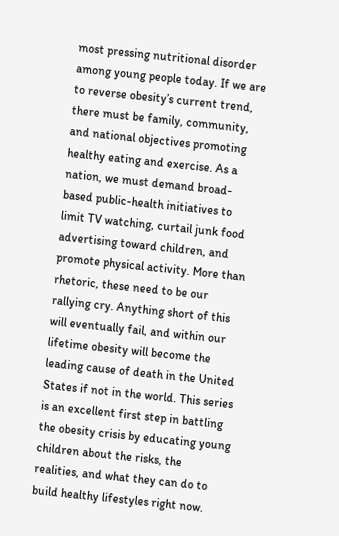most pressing nutritional disorder among young people today. If we are to reverse obesity’s current trend, there must be family, community, and national objectives promoting healthy eating and exercise. As a nation, we must demand broad-based public-health initiatives to limit TV watching, curtail junk food advertising toward children, and promote physical activity. More than rhetoric, these need to be our rallying cry. Anything short of this will eventually fail, and within our lifetime obesity will become the leading cause of death in the United States if not in the world. This series is an excellent first step in battling the obesity crisis by educating young children about the risks, the realities, and what they can do to build healthy lifestyles right now.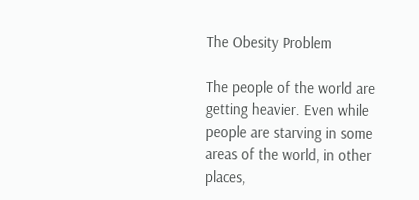The Obesity Problem

The people of the world are getting heavier. Even while people are starving in some areas of the world, in other places,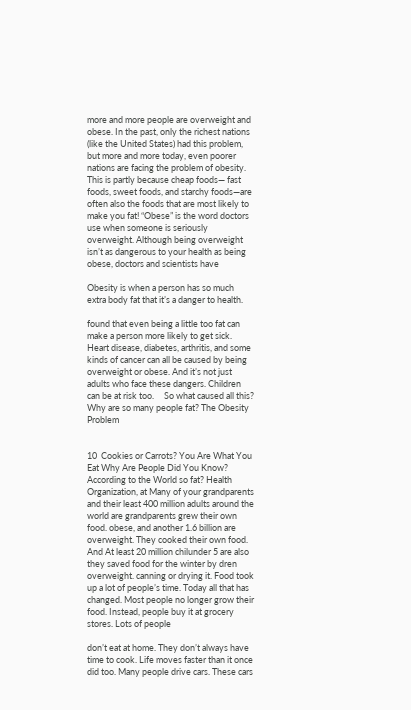more and more people are overweight and obese. In the past, only the richest nations (like the United States) had this problem, but more and more today, even poorer nations are facing the problem of obesity. This is partly because cheap foods— fast foods, sweet foods, and starchy foods—are often also the foods that are most likely to make you fat! “Obese” is the word doctors use when someone is seriously overweight. Although being overweight isn’t as dangerous to your health as being obese, doctors and scientists have

Obesity is when a person has so much extra body fat that it’s a danger to health.

found that even being a little too fat can make a person more likely to get sick. Heart disease, diabetes, arthritis, and some kinds of cancer can all be caused by being overweight or obese. And it’s not just adults who face these dangers. Children can be at risk too.     So what caused all this? Why are so many people fat? The Obesity Problem


10  Cookies or Carrots? You Are What You Eat Why Are People Did You Know? According to the World so fat? Health Organization, at Many of your grandparents and their least 400 million adults around the world are grandparents grew their own food. obese, and another 1.6 billion are overweight. They cooked their own food. And At least 20 million chilunder 5 are also they saved food for the winter by dren overweight. canning or drying it. Food took up a lot of people’s time. Today all that has changed. Most people no longer grow their food. Instead, people buy it at grocery stores. Lots of people

don’t eat at home. They don’t always have time to cook. Life moves faster than it once did too. Many people drive cars. These cars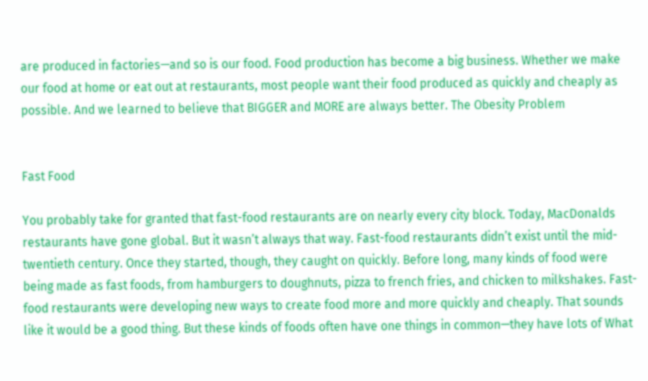are produced in factories—and so is our food. Food production has become a big business. Whether we make our food at home or eat out at restaurants, most people want their food produced as quickly and cheaply as possible. And we learned to believe that BIGGER and MORE are always better. The Obesity Problem


Fast Food

You probably take for granted that fast-food restaurants are on nearly every city block. Today, MacDonalds restaurants have gone global. But it wasn’t always that way. Fast-food restaurants didn’t exist until the mid-twentieth century. Once they started, though, they caught on quickly. Before long, many kinds of food were being made as fast foods, from hamburgers to doughnuts, pizza to french fries, and chicken to milkshakes. Fast-food restaurants were developing new ways to create food more and more quickly and cheaply. That sounds like it would be a good thing. But these kinds of foods often have one things in common—they have lots of What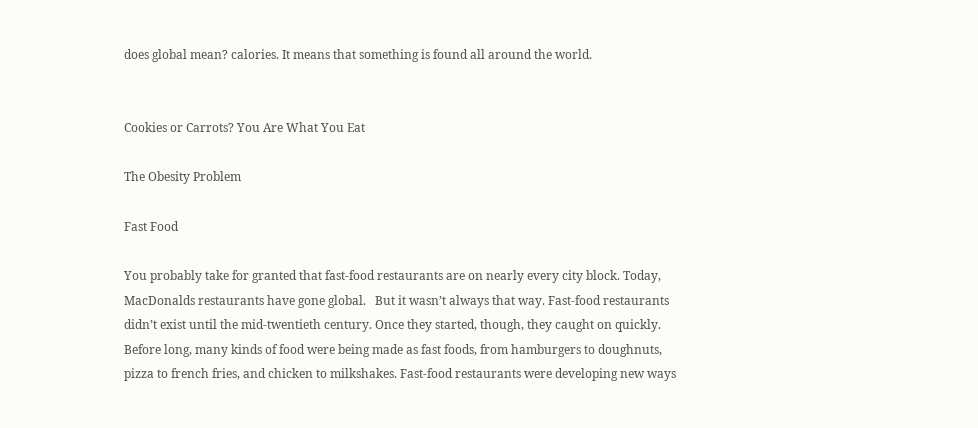does global mean? calories. It means that something is found all around the world.


Cookies or Carrots? You Are What You Eat

The Obesity Problem

Fast Food

You probably take for granted that fast-food restaurants are on nearly every city block. Today, MacDonalds restaurants have gone global.   But it wasn’t always that way. Fast-food restaurants didn’t exist until the mid-twentieth century. Once they started, though, they caught on quickly. Before long, many kinds of food were being made as fast foods, from hamburgers to doughnuts, pizza to french fries, and chicken to milkshakes. Fast-food restaurants were developing new ways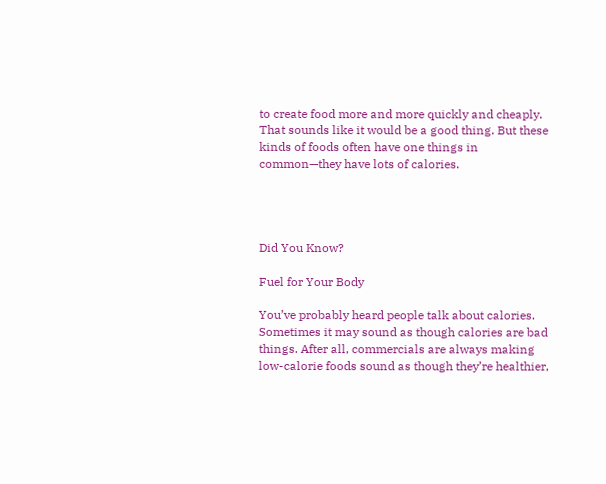to create food more and more quickly and cheaply. That sounds like it would be a good thing. But these kinds of foods often have one things in common—they have lots of calories.




Did You Know?

Fuel for Your Body

You’ve probably heard people talk about calories. Sometimes it may sound as though calories are bad things. After all, commercials are always making low-calorie foods sound as though they’re healthier,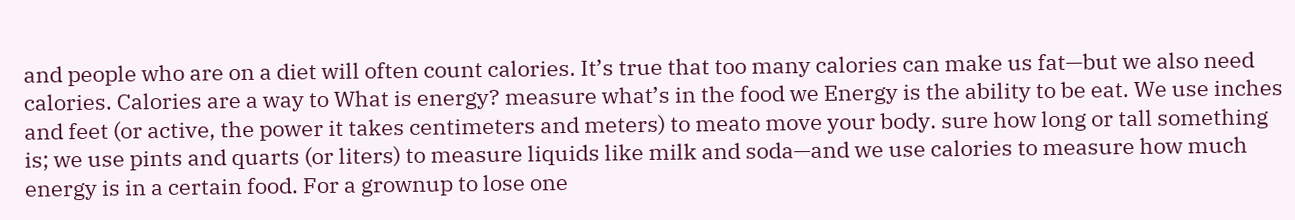and people who are on a diet will often count calories. It’s true that too many calories can make us fat—but we also need calories. Calories are a way to What is energy? measure what’s in the food we Energy is the ability to be eat. We use inches and feet (or active, the power it takes centimeters and meters) to meato move your body. sure how long or tall something is; we use pints and quarts (or liters) to measure liquids like milk and soda—and we use calories to measure how much energy is in a certain food. For a grownup to lose one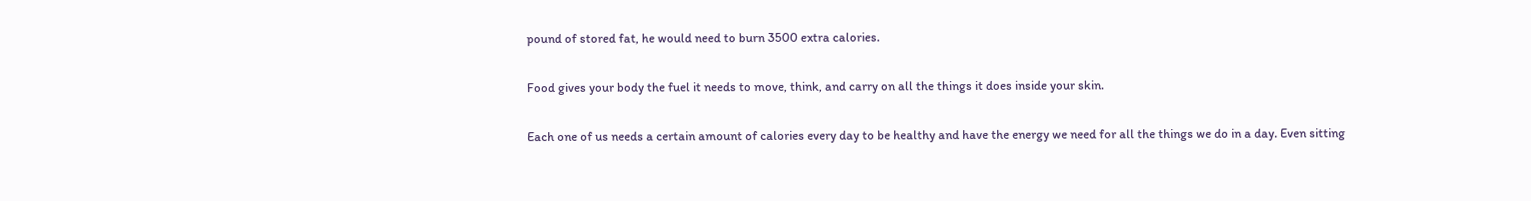pound of stored fat, he would need to burn 3500 extra calories.

Food gives your body the fuel it needs to move, think, and carry on all the things it does inside your skin.

Each one of us needs a certain amount of calories every day to be healthy and have the energy we need for all the things we do in a day. Even sitting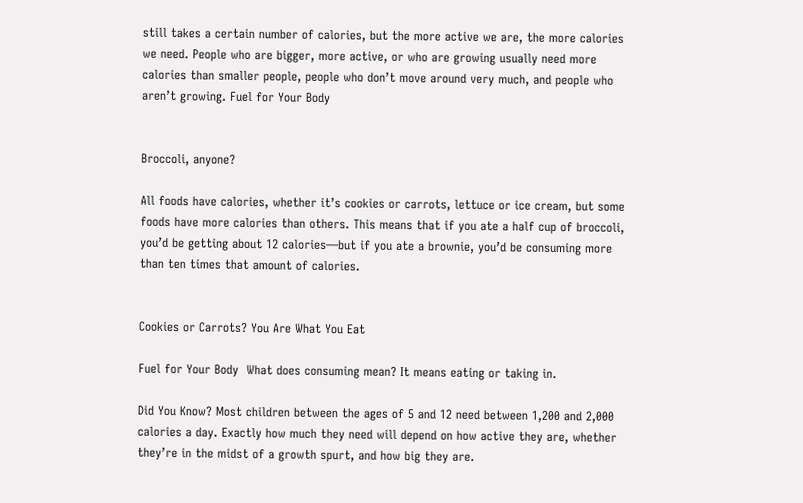still takes a certain number of calories, but the more active we are, the more calories we need. People who are bigger, more active, or who are growing usually need more calories than smaller people, people who don’t move around very much, and people who aren’t growing. Fuel for Your Body


Broccoli, anyone?

All foods have calories, whether it’s cookies or carrots, lettuce or ice cream, but some foods have more calories than others. This means that if you ate a half cup of broccoli, you’d be getting about 12 calories—but if you ate a brownie, you’d be consuming more than ten times that amount of calories.


Cookies or Carrots? You Are What You Eat

Fuel for Your Body  What does consuming mean? It means eating or taking in.

Did You Know? Most children between the ages of 5 and 12 need between 1,200 and 2,000 calories a day. Exactly how much they need will depend on how active they are, whether they’re in the midst of a growth spurt, and how big they are.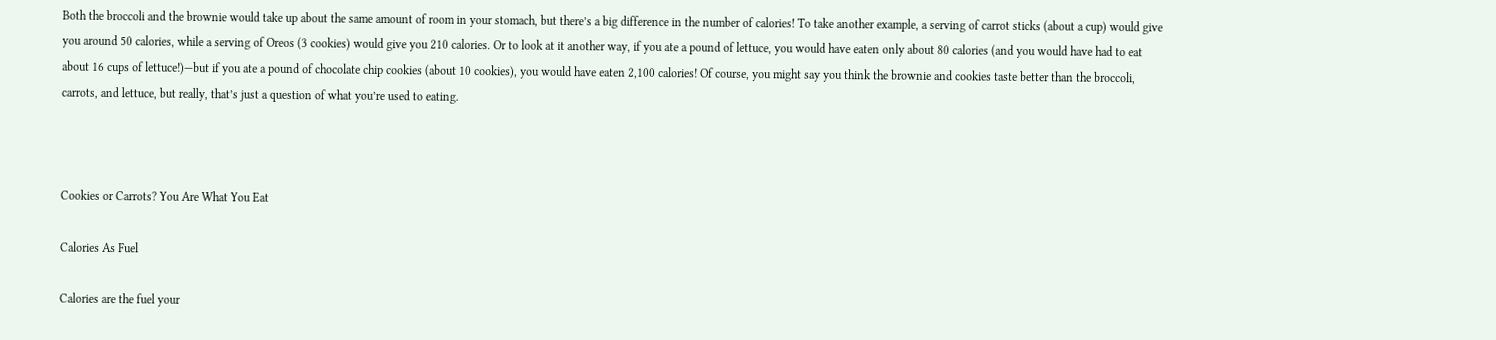Both the broccoli and the brownie would take up about the same amount of room in your stomach, but there’s a big difference in the number of calories! To take another example, a serving of carrot sticks (about a cup) would give you around 50 calories, while a serving of Oreos (3 cookies) would give you 210 calories. Or to look at it another way, if you ate a pound of lettuce, you would have eaten only about 80 calories (and you would have had to eat about 16 cups of lettuce!)—but if you ate a pound of chocolate chip cookies (about 10 cookies), you would have eaten 2,100 calories! Of course, you might say you think the brownie and cookies taste better than the broccoli, carrots, and lettuce, but really, that’s just a question of what you’re used to eating.



Cookies or Carrots? You Are What You Eat

Calories As Fuel

Calories are the fuel your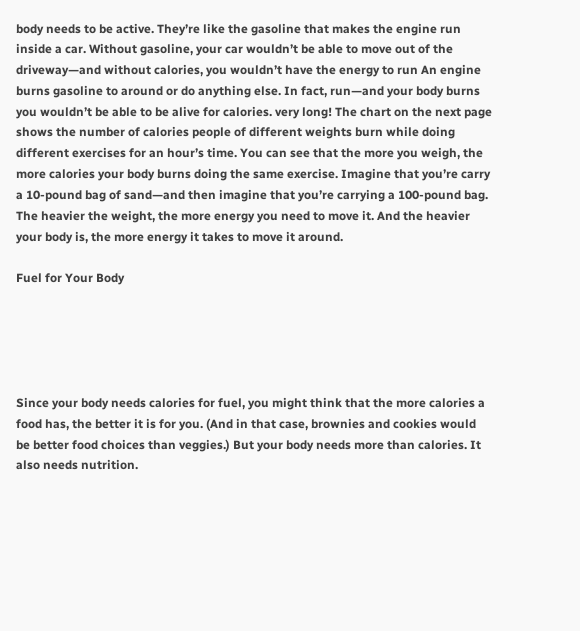body needs to be active. They’re like the gasoline that makes the engine run inside a car. Without gasoline, your car wouldn’t be able to move out of the driveway—and without calories, you wouldn’t have the energy to run An engine burns gasoline to around or do anything else. In fact, run—and your body burns you wouldn’t be able to be alive for calories. very long! The chart on the next page shows the number of calories people of different weights burn while doing different exercises for an hour’s time. You can see that the more you weigh, the more calories your body burns doing the same exercise. Imagine that you’re carry a 10-pound bag of sand—and then imagine that you’re carrying a 100-pound bag. The heavier the weight, the more energy you need to move it. And the heavier your body is, the more energy it takes to move it around.

Fuel for Your Body





Since your body needs calories for fuel, you might think that the more calories a food has, the better it is for you. (And in that case, brownies and cookies would be better food choices than veggies.) But your body needs more than calories. It also needs nutrition.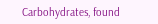Carbohydrates, found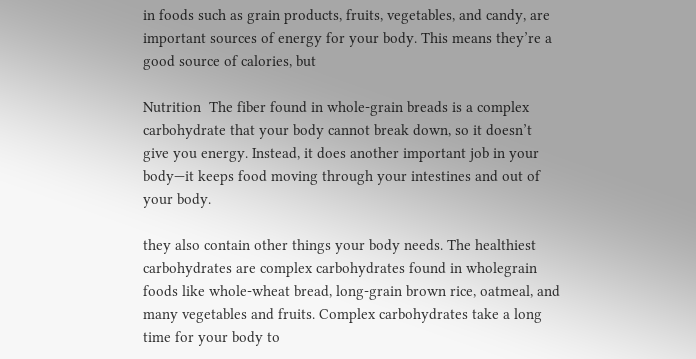in foods such as grain products, fruits, vegetables, and candy, are important sources of energy for your body. This means they’re a good source of calories, but

Nutrition  The fiber found in whole-grain breads is a complex carbohydrate that your body cannot break down, so it doesn’t give you energy. Instead, it does another important job in your body—it keeps food moving through your intestines and out of your body.

they also contain other things your body needs. The healthiest carbohydrates are complex carbohydrates found in wholegrain foods like whole-wheat bread, long-grain brown rice, oatmeal, and many vegetables and fruits. Complex carbohydrates take a long time for your body to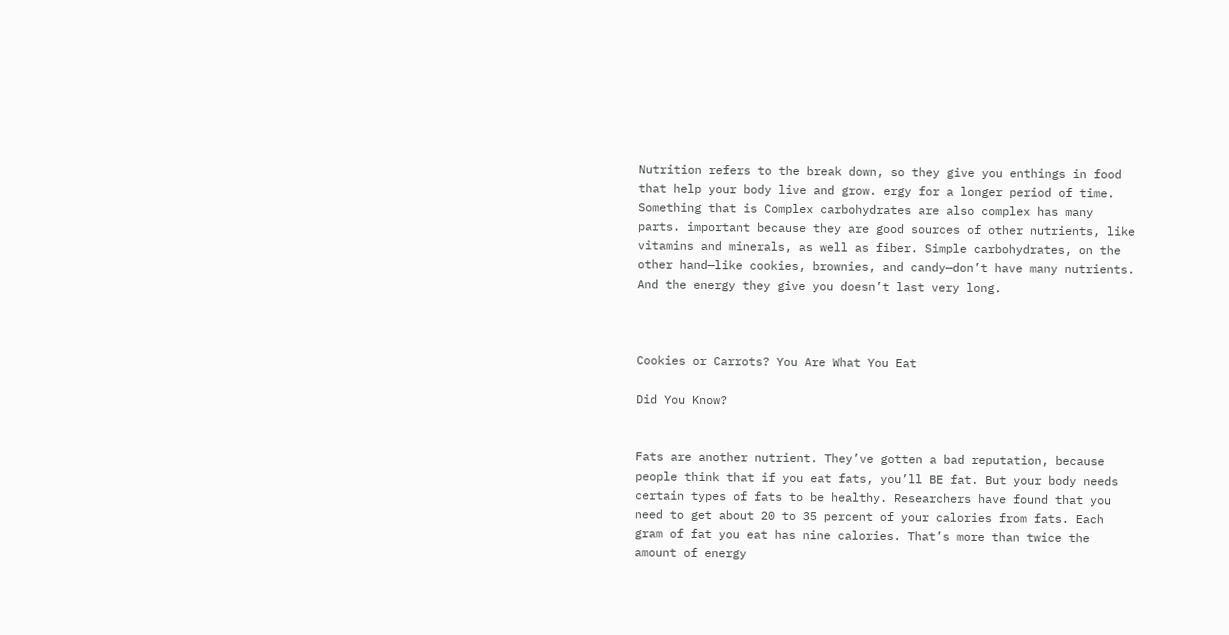Nutrition refers to the break down, so they give you enthings in food that help your body live and grow. ergy for a longer period of time. Something that is Complex carbohydrates are also complex has many parts. important because they are good sources of other nutrients, like vitamins and minerals, as well as fiber. Simple carbohydrates, on the other hand—like cookies, brownies, and candy—don’t have many nutrients. And the energy they give you doesn’t last very long.



Cookies or Carrots? You Are What You Eat

Did You Know?


Fats are another nutrient. They’ve gotten a bad reputation, because people think that if you eat fats, you’ll BE fat. But your body needs certain types of fats to be healthy. Researchers have found that you need to get about 20 to 35 percent of your calories from fats. Each gram of fat you eat has nine calories. That’s more than twice the amount of energy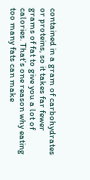contained in a gram of carbohydrates or proteins, so it takes far fewer grams of fat to give you a lot of calories. That’s one reason why eating too many fats can make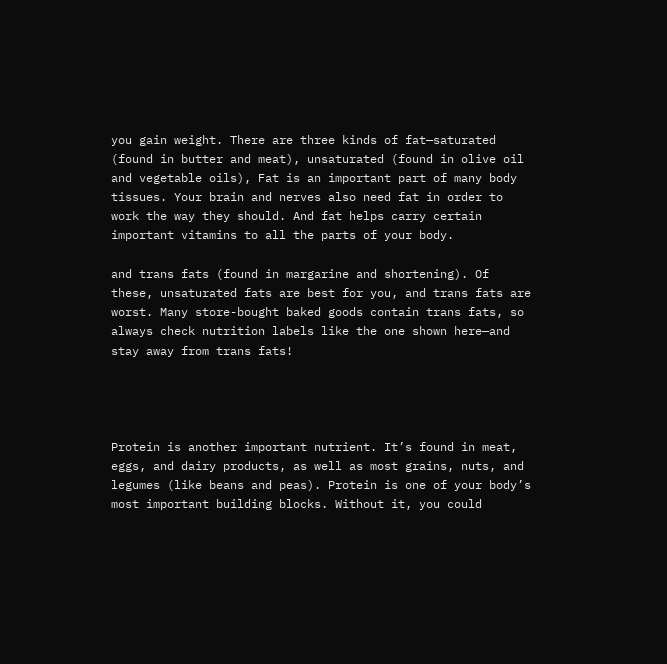you gain weight. There are three kinds of fat—saturated (found in butter and meat), unsaturated (found in olive oil and vegetable oils), Fat is an important part of many body tissues. Your brain and nerves also need fat in order to work the way they should. And fat helps carry certain important vitamins to all the parts of your body.

and trans fats (found in margarine and shortening). Of these, unsaturated fats are best for you, and trans fats are worst. Many store-bought baked goods contain trans fats, so always check nutrition labels like the one shown here—and stay away from trans fats!




Protein is another important nutrient. It’s found in meat, eggs, and dairy products, as well as most grains, nuts, and legumes (like beans and peas). Protein is one of your body’s most important building blocks. Without it, you could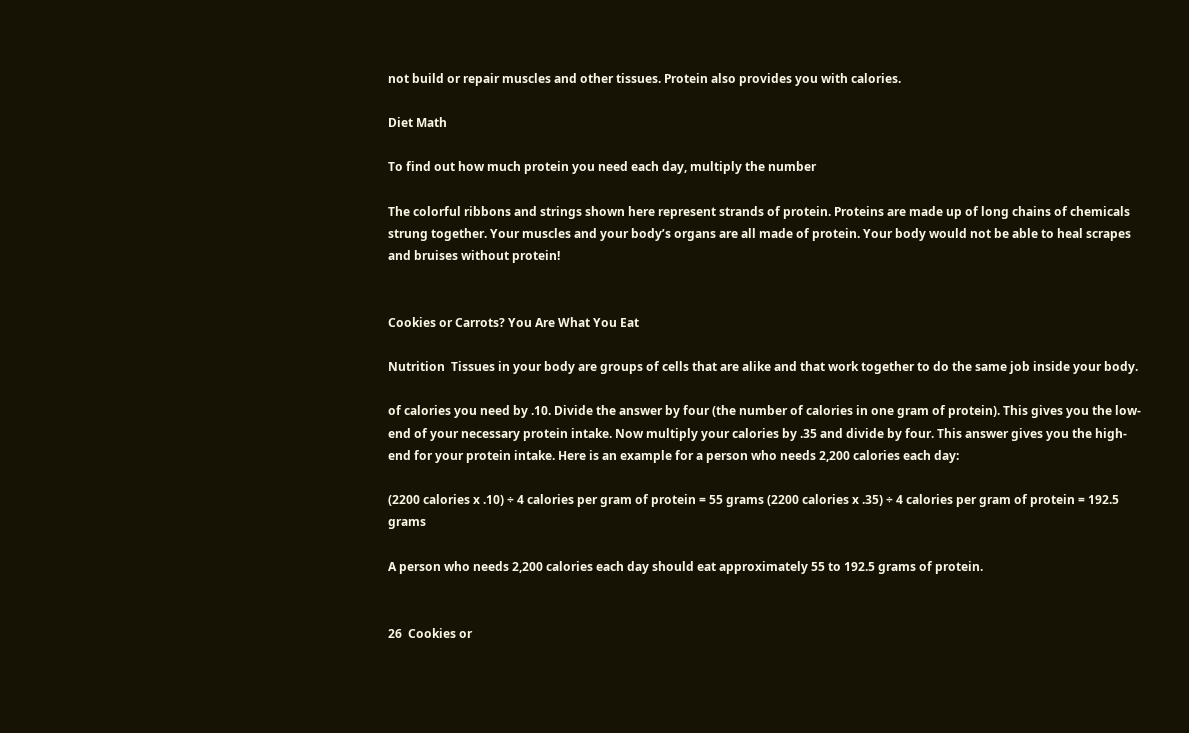not build or repair muscles and other tissues. Protein also provides you with calories.

Diet Math

To find out how much protein you need each day, multiply the number

The colorful ribbons and strings shown here represent strands of protein. Proteins are made up of long chains of chemicals strung together. Your muscles and your body’s organs are all made of protein. Your body would not be able to heal scrapes and bruises without protein!


Cookies or Carrots? You Are What You Eat

Nutrition  Tissues in your body are groups of cells that are alike and that work together to do the same job inside your body.

of calories you need by .10. Divide the answer by four (the number of calories in one gram of protein). This gives you the low-end of your necessary protein intake. Now multiply your calories by .35 and divide by four. This answer gives you the high-end for your protein intake. Here is an example for a person who needs 2,200 calories each day:

(2200 calories x .10) ÷ 4 calories per gram of protein = 55 grams (2200 calories x .35) ÷ 4 calories per gram of protein = 192.5 grams

A person who needs 2,200 calories each day should eat approximately 55 to 192.5 grams of protein.


26  Cookies or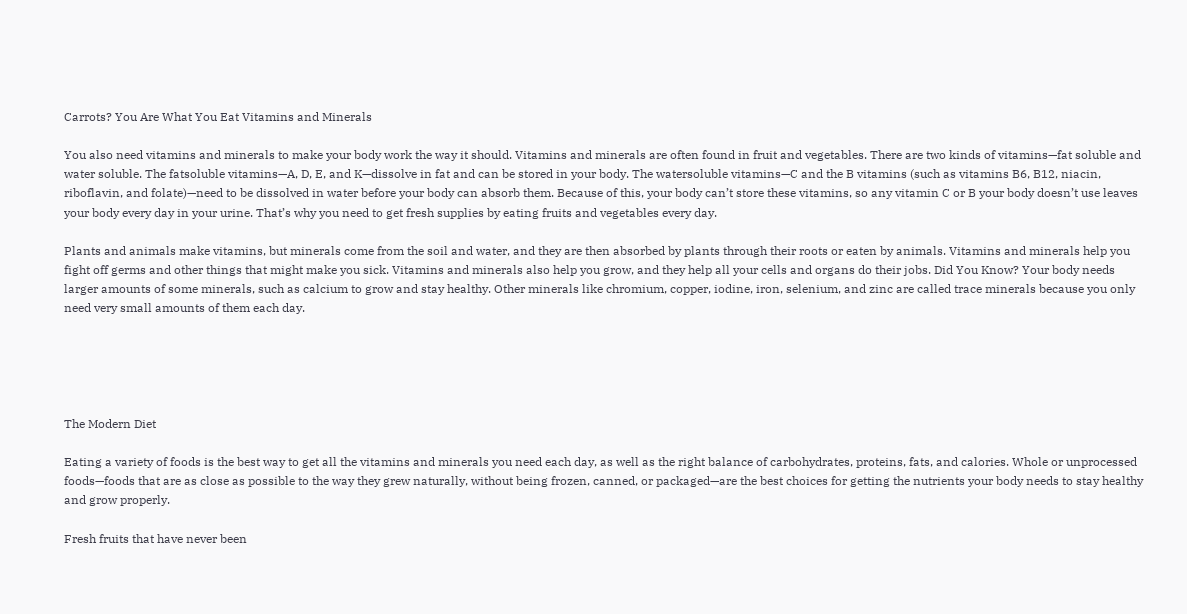Carrots? You Are What You Eat Vitamins and Minerals

You also need vitamins and minerals to make your body work the way it should. Vitamins and minerals are often found in fruit and vegetables. There are two kinds of vitamins—fat soluble and water soluble. The fatsoluble vitamins—A, D, E, and K—dissolve in fat and can be stored in your body. The watersoluble vitamins—C and the B vitamins (such as vitamins B6, B12, niacin, riboflavin, and folate)—need to be dissolved in water before your body can absorb them. Because of this, your body can’t store these vitamins, so any vitamin C or B your body doesn’t use leaves your body every day in your urine. That’s why you need to get fresh supplies by eating fruits and vegetables every day.

Plants and animals make vitamins, but minerals come from the soil and water, and they are then absorbed by plants through their roots or eaten by animals. Vitamins and minerals help you fight off germs and other things that might make you sick. Vitamins and minerals also help you grow, and they help all your cells and organs do their jobs. Did You Know? Your body needs larger amounts of some minerals, such as calcium to grow and stay healthy. Other minerals like chromium, copper, iodine, iron, selenium, and zinc are called trace minerals because you only need very small amounts of them each day.





The Modern Diet

Eating a variety of foods is the best way to get all the vitamins and minerals you need each day, as well as the right balance of carbohydrates, proteins, fats, and calories. Whole or unprocessed foods—foods that are as close as possible to the way they grew naturally, without being frozen, canned, or packaged—are the best choices for getting the nutrients your body needs to stay healthy and grow properly.

Fresh fruits that have never been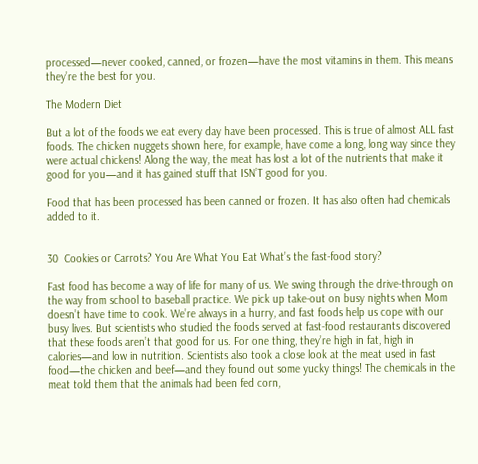processed—never cooked, canned, or frozen—have the most vitamins in them. This means they’re the best for you.

The Modern Diet

But a lot of the foods we eat every day have been processed. This is true of almost ALL fast foods. The chicken nuggets shown here, for example, have come a long, long way since they were actual chickens! Along the way, the meat has lost a lot of the nutrients that make it good for you—and it has gained stuff that ISN’T good for you.

Food that has been processed has been canned or frozen. It has also often had chemicals added to it.


30  Cookies or Carrots? You Are What You Eat What’s the fast-food story?

Fast food has become a way of life for many of us. We swing through the drive-through on the way from school to baseball practice. We pick up take-out on busy nights when Mom doesn’t have time to cook. We’re always in a hurry, and fast foods help us cope with our busy lives. But scientists who studied the foods served at fast-food restaurants discovered that these foods aren’t that good for us. For one thing, they’re high in fat, high in calories—and low in nutrition. Scientists also took a close look at the meat used in fast food—the chicken and beef—and they found out some yucky things! The chemicals in the meat told them that the animals had been fed corn,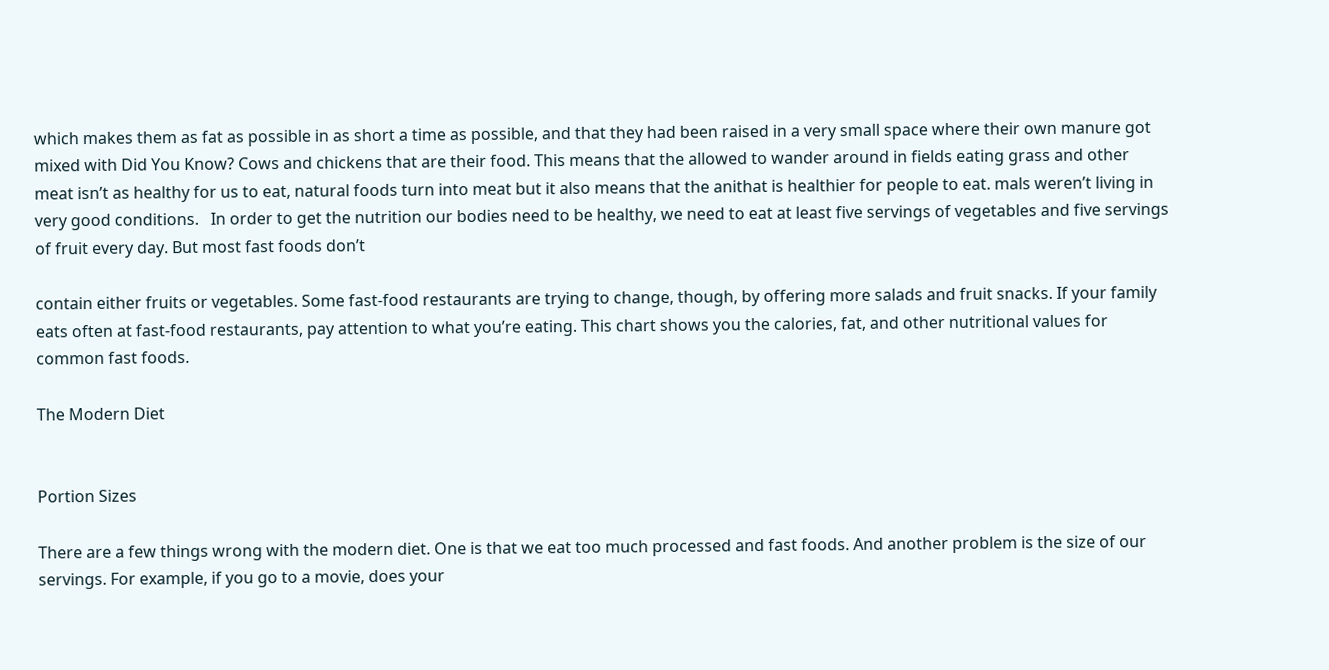which makes them as fat as possible in as short a time as possible, and that they had been raised in a very small space where their own manure got mixed with Did You Know? Cows and chickens that are their food. This means that the allowed to wander around in fields eating grass and other meat isn’t as healthy for us to eat, natural foods turn into meat but it also means that the anithat is healthier for people to eat. mals weren’t living in very good conditions.   In order to get the nutrition our bodies need to be healthy, we need to eat at least five servings of vegetables and five servings of fruit every day. But most fast foods don’t

contain either fruits or vegetables. Some fast-food restaurants are trying to change, though, by offering more salads and fruit snacks. If your family eats often at fast-food restaurants, pay attention to what you’re eating. This chart shows you the calories, fat, and other nutritional values for common fast foods.

The Modern Diet


Portion Sizes

There are a few things wrong with the modern diet. One is that we eat too much processed and fast foods. And another problem is the size of our servings. For example, if you go to a movie, does your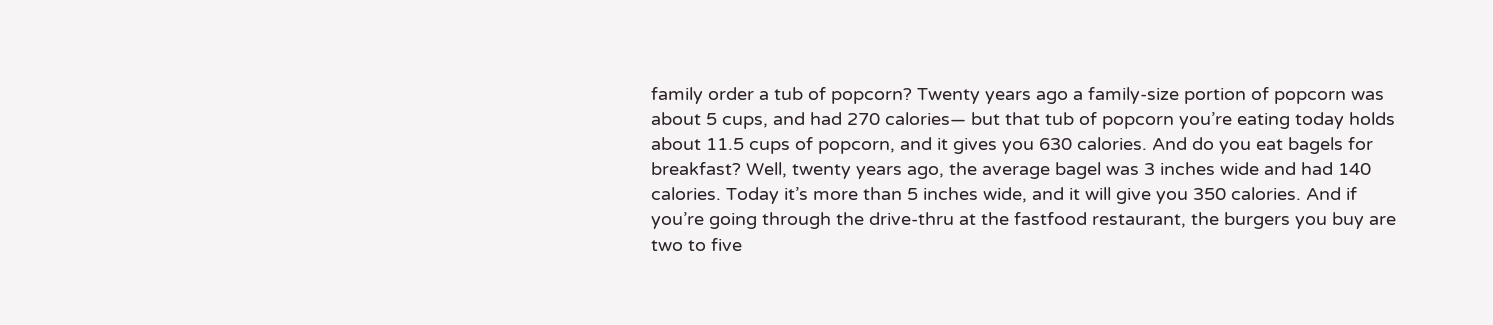family order a tub of popcorn? Twenty years ago a family-size portion of popcorn was about 5 cups, and had 270 calories— but that tub of popcorn you’re eating today holds about 11.5 cups of popcorn, and it gives you 630 calories. And do you eat bagels for breakfast? Well, twenty years ago, the average bagel was 3 inches wide and had 140 calories. Today it’s more than 5 inches wide, and it will give you 350 calories. And if you’re going through the drive-thru at the fastfood restaurant, the burgers you buy are two to five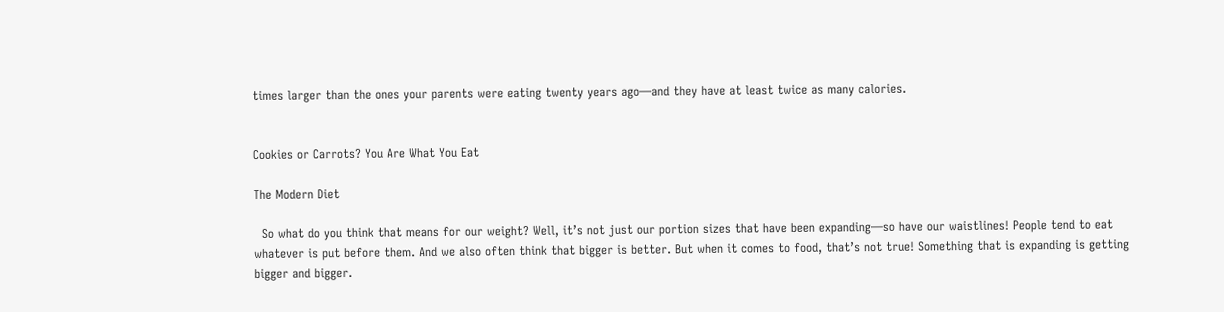times larger than the ones your parents were eating twenty years ago—and they have at least twice as many calories.


Cookies or Carrots? You Are What You Eat

The Modern Diet

  So what do you think that means for our weight? Well, it’s not just our portion sizes that have been expanding—so have our waistlines! People tend to eat whatever is put before them. And we also often think that bigger is better. But when it comes to food, that’s not true! Something that is expanding is getting bigger and bigger.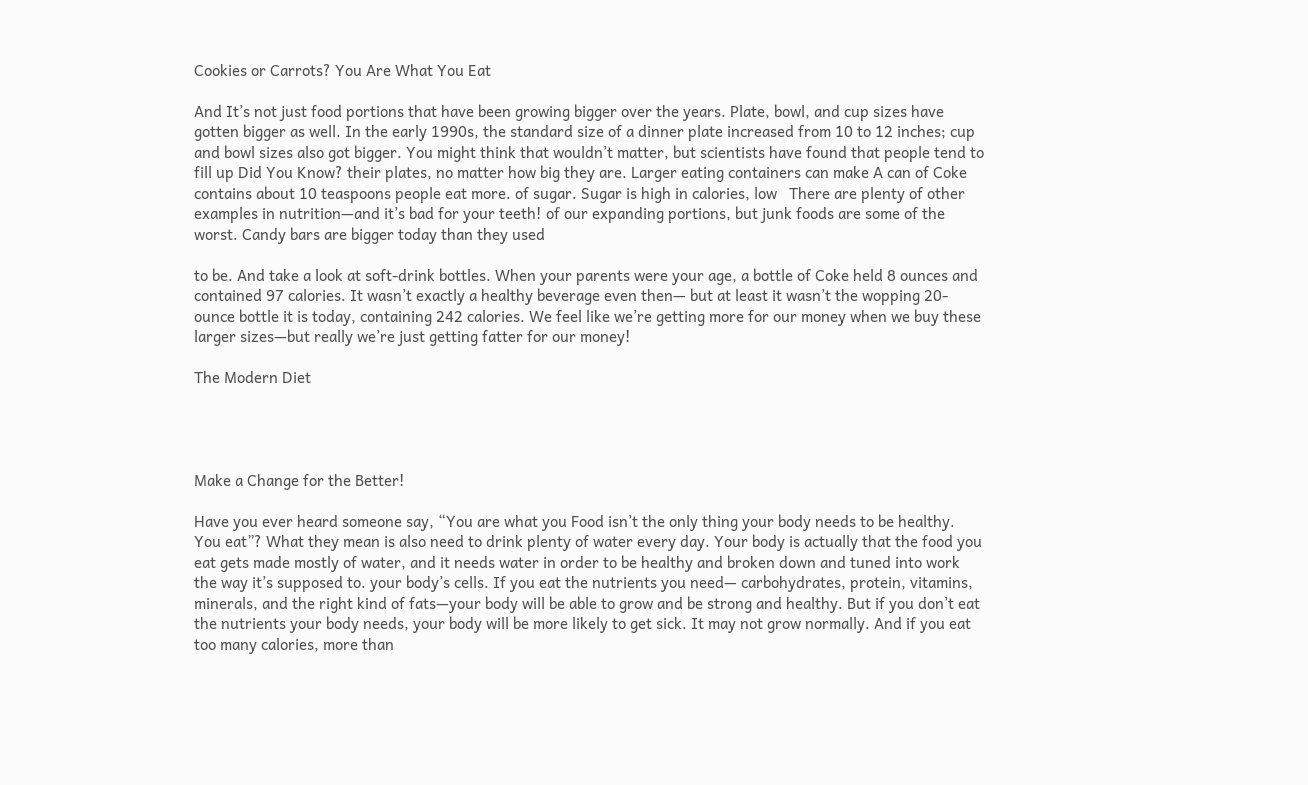Cookies or Carrots? You Are What You Eat

And It’s not just food portions that have been growing bigger over the years. Plate, bowl, and cup sizes have gotten bigger as well. In the early 1990s, the standard size of a dinner plate increased from 10 to 12 inches; cup and bowl sizes also got bigger. You might think that wouldn’t matter, but scientists have found that people tend to fill up Did You Know? their plates, no matter how big they are. Larger eating containers can make A can of Coke contains about 10 teaspoons people eat more. of sugar. Sugar is high in calories, low   There are plenty of other examples in nutrition—and it’s bad for your teeth! of our expanding portions, but junk foods are some of the worst. Candy bars are bigger today than they used

to be. And take a look at soft-drink bottles. When your parents were your age, a bottle of Coke held 8 ounces and contained 97 calories. It wasn’t exactly a healthy beverage even then— but at least it wasn’t the wopping 20-ounce bottle it is today, containing 242 calories. We feel like we’re getting more for our money when we buy these larger sizes—but really we’re just getting fatter for our money!

The Modern Diet




Make a Change for the Better!

Have you ever heard someone say, “You are what you Food isn’t the only thing your body needs to be healthy. You eat”? What they mean is also need to drink plenty of water every day. Your body is actually that the food you eat gets made mostly of water, and it needs water in order to be healthy and broken down and tuned into work the way it’s supposed to. your body’s cells. If you eat the nutrients you need— carbohydrates, protein, vitamins, minerals, and the right kind of fats—your body will be able to grow and be strong and healthy. But if you don’t eat the nutrients your body needs, your body will be more likely to get sick. It may not grow normally. And if you eat too many calories, more than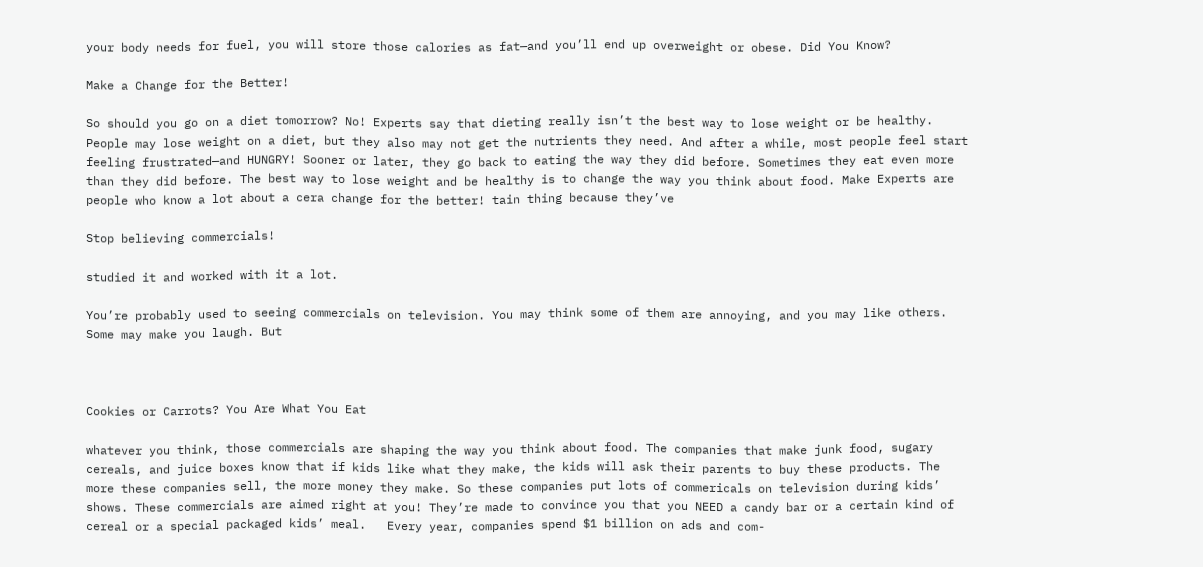your body needs for fuel, you will store those calories as fat—and you’ll end up overweight or obese. Did You Know?

Make a Change for the Better!

So should you go on a diet tomorrow? No! Experts say that dieting really isn’t the best way to lose weight or be healthy. People may lose weight on a diet, but they also may not get the nutrients they need. And after a while, most people feel start feeling frustrated—and HUNGRY! Sooner or later, they go back to eating the way they did before. Sometimes they eat even more than they did before. The best way to lose weight and be healthy is to change the way you think about food. Make Experts are people who know a lot about a cera change for the better! tain thing because they’ve

Stop believing commercials!

studied it and worked with it a lot.

You’re probably used to seeing commercials on television. You may think some of them are annoying, and you may like others. Some may make you laugh. But



Cookies or Carrots? You Are What You Eat

whatever you think, those commercials are shaping the way you think about food. The companies that make junk food, sugary cereals, and juice boxes know that if kids like what they make, the kids will ask their parents to buy these products. The more these companies sell, the more money they make. So these companies put lots of commericals on television during kids’ shows. These commercials are aimed right at you! They’re made to convince you that you NEED a candy bar or a certain kind of cereal or a special packaged kids’ meal.   Every year, companies spend $1 billion on ads and com-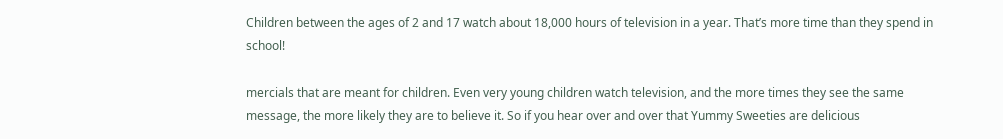Children between the ages of 2 and 17 watch about 18,000 hours of television in a year. That’s more time than they spend in school!

mercials that are meant for children. Even very young children watch television, and the more times they see the same message, the more likely they are to believe it. So if you hear over and over that Yummy Sweeties are delicious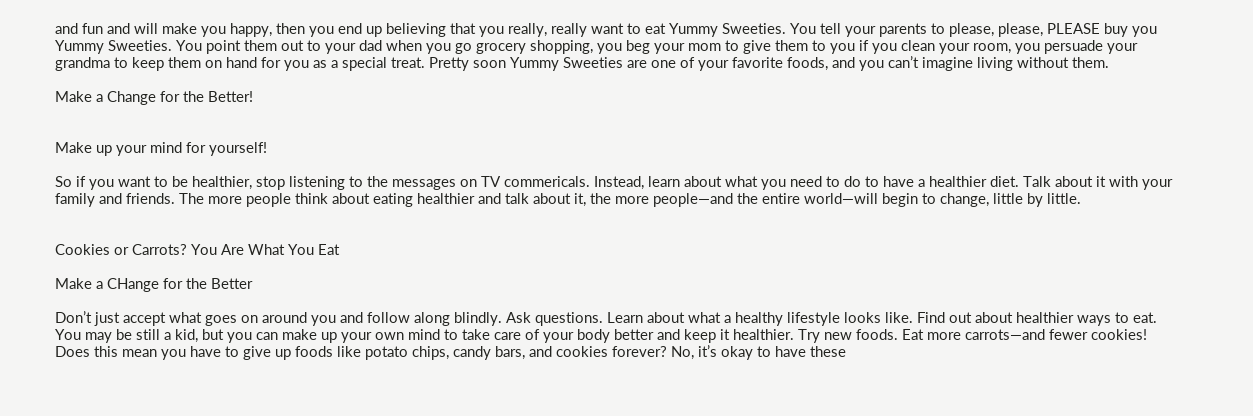and fun and will make you happy, then you end up believing that you really, really want to eat Yummy Sweeties. You tell your parents to please, please, PLEASE buy you Yummy Sweeties. You point them out to your dad when you go grocery shopping, you beg your mom to give them to you if you clean your room, you persuade your grandma to keep them on hand for you as a special treat. Pretty soon Yummy Sweeties are one of your favorite foods, and you can’t imagine living without them.

Make a Change for the Better!


Make up your mind for yourself!

So if you want to be healthier, stop listening to the messages on TV commericals. Instead, learn about what you need to do to have a healthier diet. Talk about it with your family and friends. The more people think about eating healthier and talk about it, the more people—and the entire world—will begin to change, little by little.


Cookies or Carrots? You Are What You Eat

Make a CHange for the Better

Don’t just accept what goes on around you and follow along blindly. Ask questions. Learn about what a healthy lifestyle looks like. Find out about healthier ways to eat. You may be still a kid, but you can make up your own mind to take care of your body better and keep it healthier. Try new foods. Eat more carrots—and fewer cookies! Does this mean you have to give up foods like potato chips, candy bars, and cookies forever? No, it’s okay to have these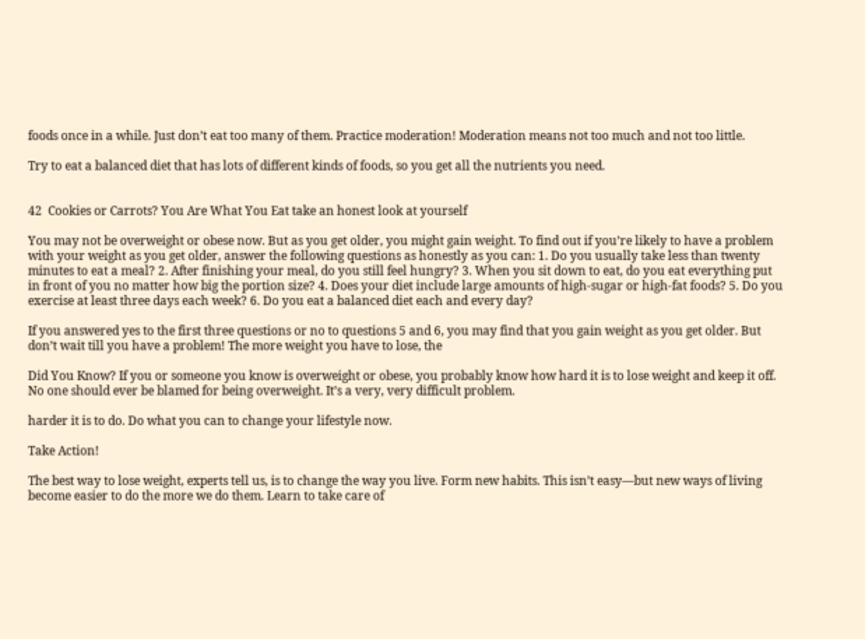foods once in a while. Just don’t eat too many of them. Practice moderation! Moderation means not too much and not too little.

Try to eat a balanced diet that has lots of different kinds of foods, so you get all the nutrients you need.


42  Cookies or Carrots? You Are What You Eat take an honest look at yourself

You may not be overweight or obese now. But as you get older, you might gain weight. To find out if you’re likely to have a problem with your weight as you get older, answer the following questions as honestly as you can: 1. Do you usually take less than twenty minutes to eat a meal? 2. After finishing your meal, do you still feel hungry? 3. When you sit down to eat, do you eat everything put in front of you no matter how big the portion size? 4. Does your diet include large amounts of high-sugar or high-fat foods? 5. Do you exercise at least three days each week? 6. Do you eat a balanced diet each and every day?

If you answered yes to the first three questions or no to questions 5 and 6, you may find that you gain weight as you get older. But don’t wait till you have a problem! The more weight you have to lose, the

Did You Know? If you or someone you know is overweight or obese, you probably know how hard it is to lose weight and keep it off. No one should ever be blamed for being overweight. It’s a very, very difficult problem.

harder it is to do. Do what you can to change your lifestyle now.

Take Action!

The best way to lose weight, experts tell us, is to change the way you live. Form new habits. This isn’t easy—but new ways of living become easier to do the more we do them. Learn to take care of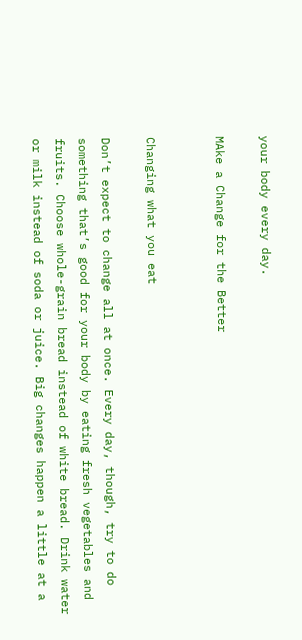your body every day.

MAke a Change for the Better


Changing what you eat

Don’t expect to change all at once. Every day, though, try to do something that’s good for your body by eating fresh vegetables and fruits. Choose whole-grain bread instead of white bread. Drink water or milk instead of soda or juice. Big changes happen a little at a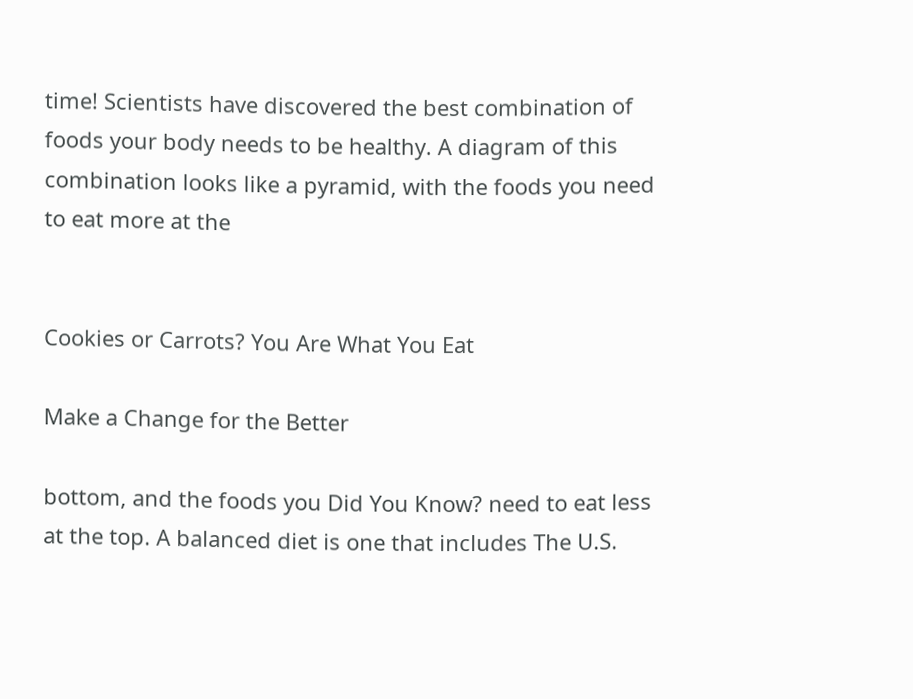time! Scientists have discovered the best combination of foods your body needs to be healthy. A diagram of this combination looks like a pyramid, with the foods you need to eat more at the


Cookies or Carrots? You Are What You Eat

Make a Change for the Better

bottom, and the foods you Did You Know? need to eat less at the top. A balanced diet is one that includes The U.S.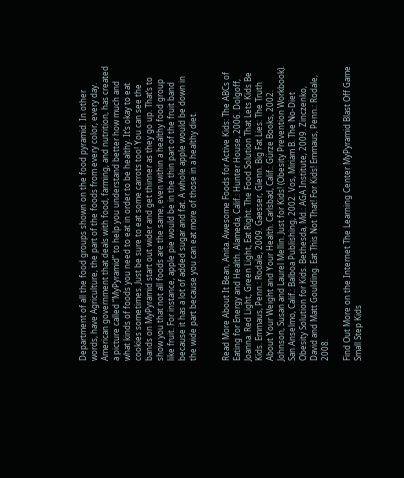Department of all the food groups shown on the food pyramid. In other words, have Agriculture, the part of the foods from every color, every day. American government that deals with food, farming, and nutrition, has created a picture called “MyPyramid” to help you understand better how much and what kinds of foods you need to eat in order to be healthy. It’s okay to eat cookies sometimes. Just be sure to eat some carrots too! You can see the bands on MyPyramid start out wider and get thinner as they go up. That’s to show you that not all foods are the same, even within a healthy food group like fruit. For instance, apple pie would be in the thin part of the fruit band because it has a lot of added sugar and fat. A whole apple would be down in the wide part because you can eat more of those in a healthy diet.


Read More About It Bean, Anita. Awesome Foods for Active Kids: The ABCs of Eating for Energy and Health. Alameda, Calif.: Hunter House, 2006. Dolgoff, Joanna. Red Light, Green Light, Eat Right: The Food Solution That Lets Kids Be Kids. Emmaus, Penn.: Rodale, 2009. Gaesser, Glenn. Big Fat Lies: The Truth About Your Weight and Your Health. Carlsbad, Calif.: Gürze Books, 2002. Johnson, Susan and Laurel Mellin. Just for Kids! (Obesity Prevention Workbook). San Anselmo, Calif.: Balboa Publishing, 2002. Vos, Miriam B. The No-Diet Obesity Solution for Kids. Bethesda, Md.: AGA Institute, 2009. Zinczenko, David and Matt Goulding. Eat This Not That! For Kids! Emmaus, Penn.: Rodale, 2008.

Find Out More on the Internet The Learning Center MyPyramid Blast Off Game Small Step Kids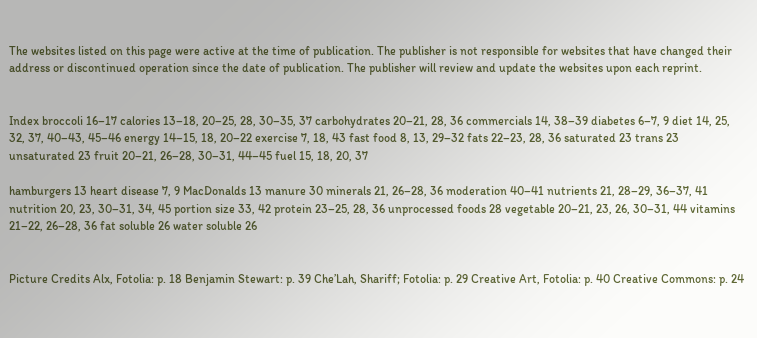The websites listed on this page were active at the time of publication. The publisher is not responsible for websites that have changed their address or discontinued operation since the date of publication. The publisher will review and update the websites upon each reprint.


Index broccoli 16–17 calories 13–18, 20–25, 28, 30–35, 37 carbohydrates 20–21, 28, 36 commercials 14, 38–39 diabetes 6–7, 9 diet 14, 25, 32, 37, 40–43, 45–46 energy 14–15, 18, 20–22 exercise 7, 18, 43 fast food 8, 13, 29–32 fats 22–23, 28, 36 saturated 23 trans 23 unsaturated 23 fruit 20–21, 26–28, 30–31, 44–45 fuel 15, 18, 20, 37

hamburgers 13 heart disease 7, 9 MacDonalds 13 manure 30 minerals 21, 26–28, 36 moderation 40–41 nutrients 21, 28–29, 36–37, 41 nutrition 20, 23, 30–31, 34, 45 portion size 33, 42 protein 23–25, 28, 36 unprocessed foods 28 vegetable 20–21, 23, 26, 30–31, 44 vitamins 21–22, 26–28, 36 fat soluble 26 water soluble 26


Picture Credits Alx, Fotolia: p. 18 Benjamin Stewart: p. 39 Che’Lah, Shariff; Fotolia: p. 29 Creative Art, Fotolia: p. 40 Creative Commons: p. 24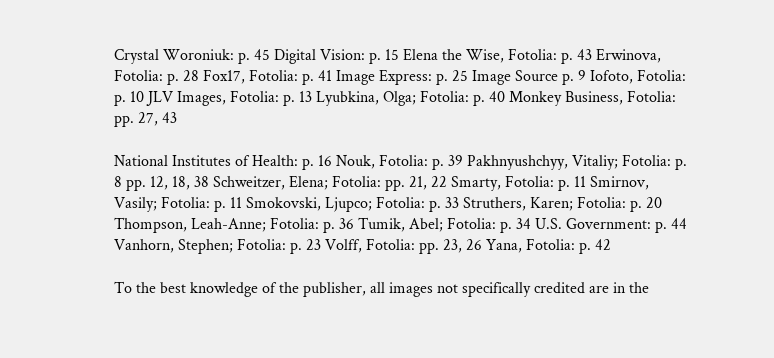Crystal Woroniuk: p. 45 Digital Vision: p. 15 Elena the Wise, Fotolia: p. 43 Erwinova, Fotolia: p. 28 Fox17, Fotolia: p. 41 Image Express: p. 25 Image Source p. 9 Iofoto, Fotolia: p. 10 JLV Images, Fotolia: p. 13 Lyubkina, Olga; Fotolia: p. 40 Monkey Business, Fotolia: pp. 27, 43

National Institutes of Health: p. 16 Nouk, Fotolia: p. 39 Pakhnyushchyy, Vitaliy; Fotolia: p. 8 pp. 12, 18, 38 Schweitzer, Elena; Fotolia: pp. 21, 22 Smarty, Fotolia: p. 11 Smirnov, Vasily; Fotolia: p. 11 Smokovski, Ljupco; Fotolia: p. 33 Struthers, Karen; Fotolia: p. 20 Thompson, Leah-Anne; Fotolia: p. 36 Tumik, Abel; Fotolia: p. 34 U.S. Government: p. 44 Vanhorn, Stephen; Fotolia: p. 23 Volff, Fotolia: pp. 23, 26 Yana, Fotolia: p. 42

To the best knowledge of the publisher, all images not specifically credited are in the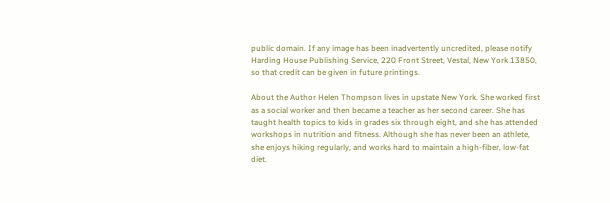public domain. If any image has been inadvertently uncredited, please notify Harding House Publishing Service, 220 Front Street, Vestal, New York 13850, so that credit can be given in future printings.

About the Author Helen Thompson lives in upstate New York. She worked first as a social worker and then became a teacher as her second career. She has taught health topics to kids in grades six through eight, and she has attended workshops in nutrition and fitness. Although she has never been an athlete, she enjoys hiking regularly, and works hard to maintain a high-fiber, low-fat diet.